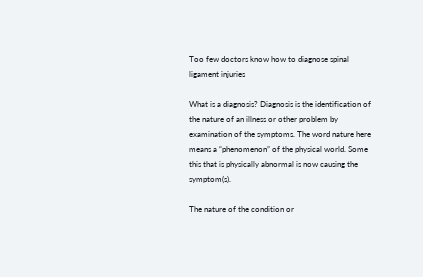Too few doctors know how to diagnose spinal ligament injuries

What is a diagnosis? Diagnosis is the identification of the nature of an illness or other problem by examination of the symptoms. The word nature here means a “phenomenon” of the physical world. Some this that is physically abnormal is now causing the symptom(s).

The nature of the condition or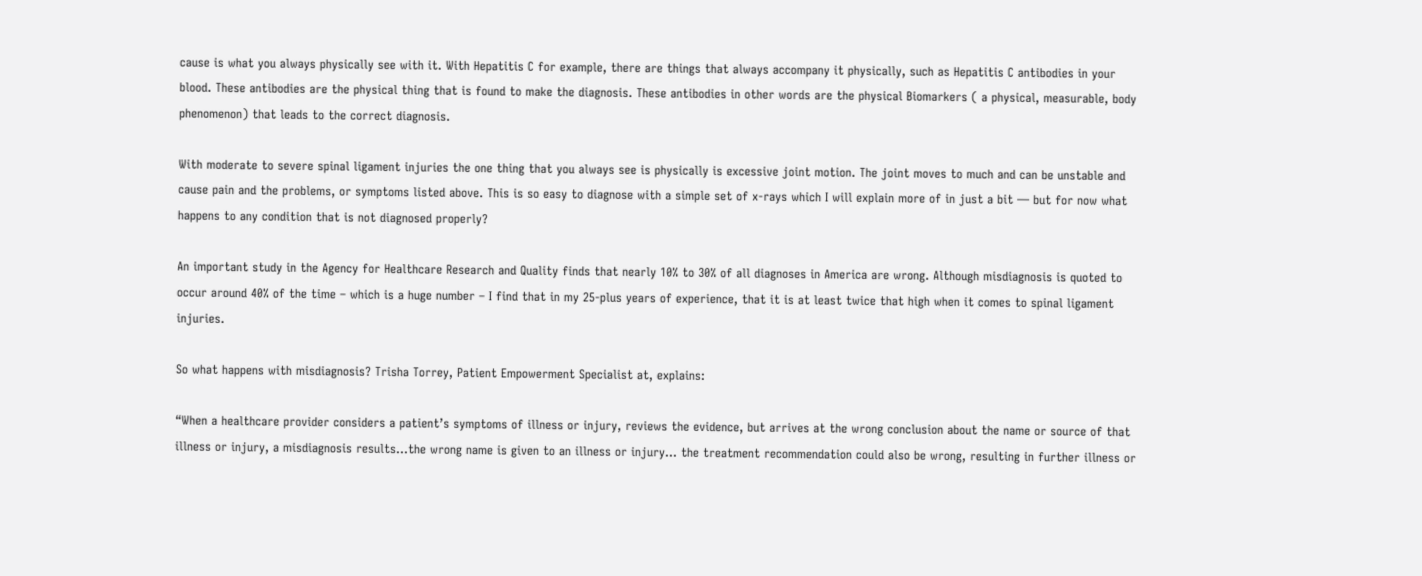cause is what you always physically see with it. With Hepatitis C for example, there are things that always accompany it physically, such as Hepatitis C antibodies in your blood. These antibodies are the physical thing that is found to make the diagnosis. These antibodies in other words are the physical Biomarkers ( a physical, measurable, body phenomenon) that leads to the correct diagnosis.

With moderate to severe spinal ligament injuries the one thing that you always see is physically is excessive joint motion. The joint moves to much and can be unstable and cause pain and the problems, or symptoms listed above. This is so easy to diagnose with a simple set of x-rays which I will explain more of in just a bit — but for now what happens to any condition that is not diagnosed properly?

An important study in the Agency for Healthcare Research and Quality finds that nearly 10% to 30% of all diagnoses in America are wrong. Although misdiagnosis is quoted to occur around 40% of the time – which is a huge number – I find that in my 25-plus years of experience, that it is at least twice that high when it comes to spinal ligament injuries.

So what happens with misdiagnosis? Trisha Torrey, Patient Empowerment Specialist at, explains:

“When a healthcare provider considers a patient’s symptoms of illness or injury, reviews the evidence, but arrives at the wrong conclusion about the name or source of that illness or injury, a misdiagnosis results…the wrong name is given to an illness or injury… the treatment recommendation could also be wrong, resulting in further illness or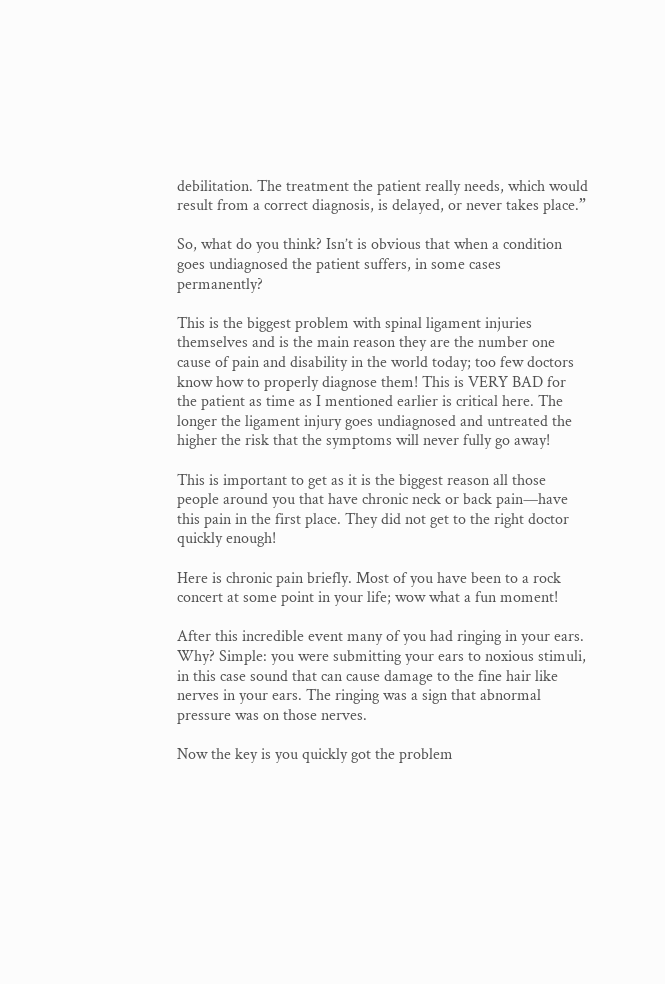debilitation. The treatment the patient really needs, which would result from a correct diagnosis, is delayed, or never takes place.”

So, what do you think? Isn’t is obvious that when a condition goes undiagnosed the patient suffers, in some cases permanently?

This is the biggest problem with spinal ligament injuries themselves and is the main reason they are the number one cause of pain and disability in the world today; too few doctors know how to properly diagnose them! This is VERY BAD for the patient as time as I mentioned earlier is critical here. The longer the ligament injury goes undiagnosed and untreated the higher the risk that the symptoms will never fully go away!

This is important to get as it is the biggest reason all those people around you that have chronic neck or back pain—have this pain in the first place. They did not get to the right doctor quickly enough!

Here is chronic pain briefly. Most of you have been to a rock concert at some point in your life; wow what a fun moment!

After this incredible event many of you had ringing in your ears. Why? Simple: you were submitting your ears to noxious stimuli, in this case sound that can cause damage to the fine hair like nerves in your ears. The ringing was a sign that abnormal pressure was on those nerves.

Now the key is you quickly got the problem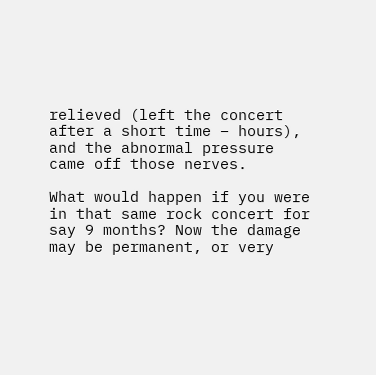relieved (left the concert after a short time – hours), and the abnormal pressure came off those nerves.

What would happen if you were in that same rock concert for say 9 months? Now the damage may be permanent, or very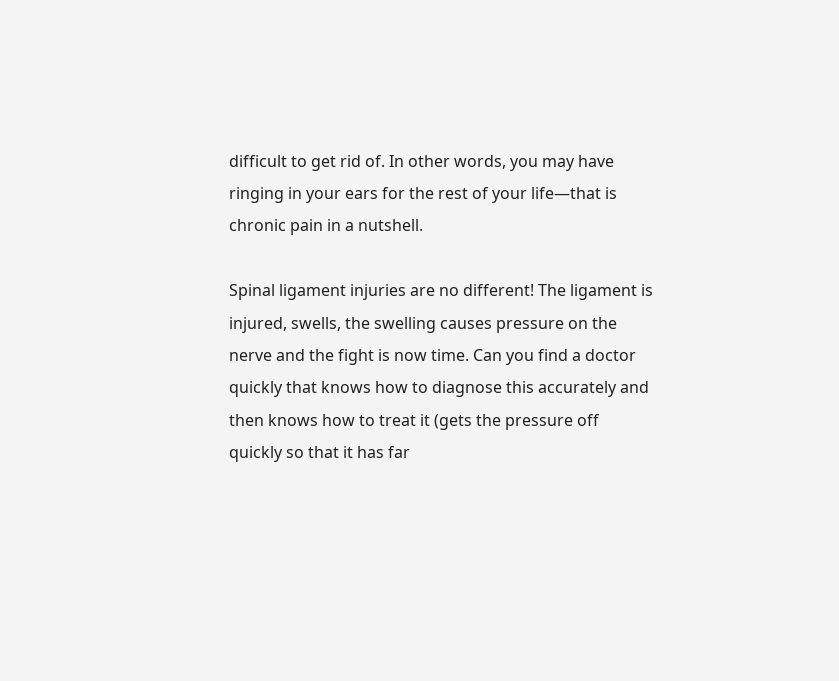difficult to get rid of. In other words, you may have ringing in your ears for the rest of your life—that is chronic pain in a nutshell.

Spinal ligament injuries are no different! The ligament is injured, swells, the swelling causes pressure on the nerve and the fight is now time. Can you find a doctor quickly that knows how to diagnose this accurately and then knows how to treat it (gets the pressure off quickly so that it has far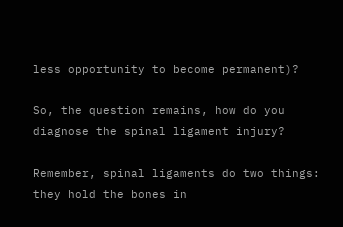less opportunity to become permanent)?

So, the question remains, how do you diagnose the spinal ligament injury?

Remember, spinal ligaments do two things: they hold the bones in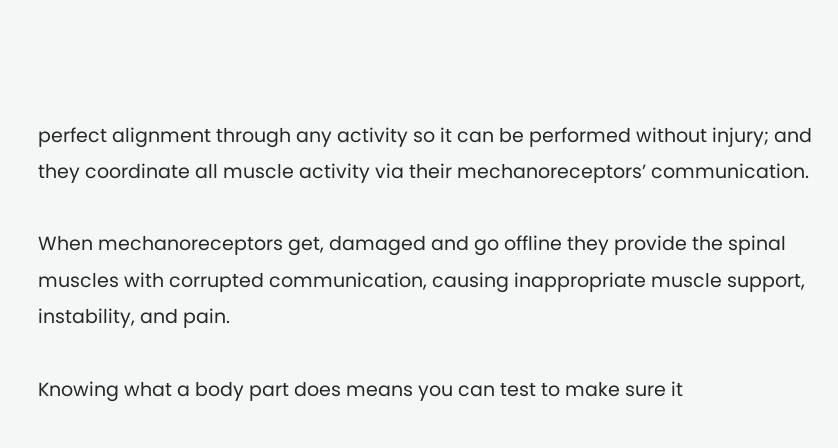perfect alignment through any activity so it can be performed without injury; and they coordinate all muscle activity via their mechanoreceptors’ communication.

When mechanoreceptors get, damaged and go offline they provide the spinal muscles with corrupted communication, causing inappropriate muscle support, instability, and pain.

Knowing what a body part does means you can test to make sure it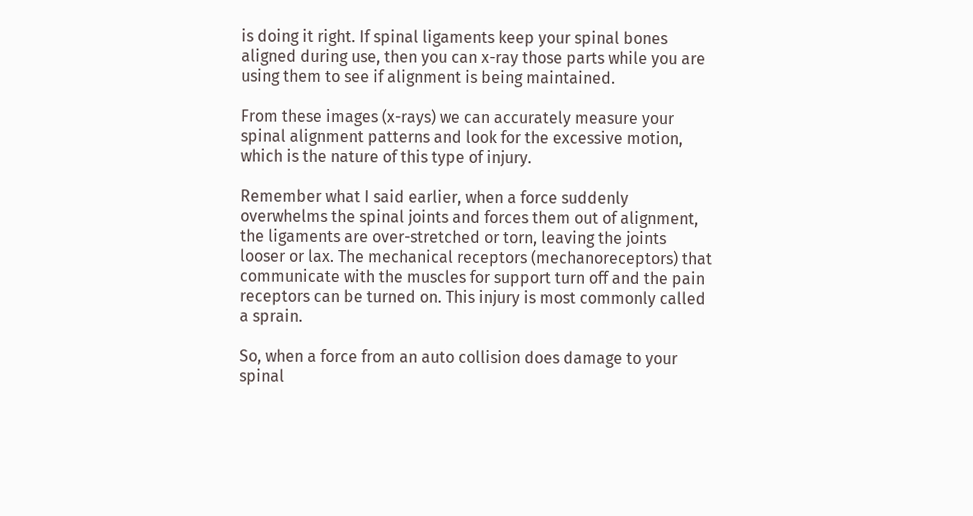is doing it right. If spinal ligaments keep your spinal bones aligned during use, then you can x-ray those parts while you are using them to see if alignment is being maintained.

From these images (x-rays) we can accurately measure your spinal alignment patterns and look for the excessive motion, which is the nature of this type of injury.

Remember what I said earlier, when a force suddenly overwhelms the spinal joints and forces them out of alignment, the ligaments are over-stretched or torn, leaving the joints looser or lax. The mechanical receptors (mechanoreceptors) that communicate with the muscles for support turn off and the pain receptors can be turned on. This injury is most commonly called a sprain.

So, when a force from an auto collision does damage to your spinal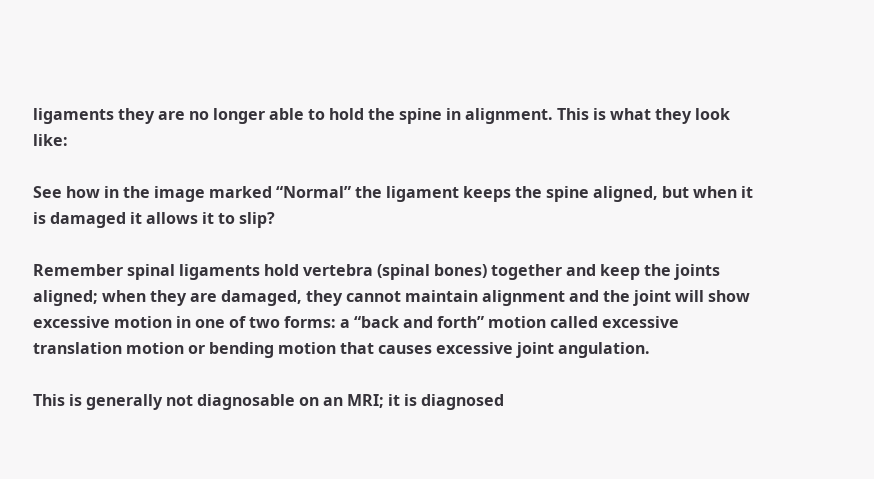ligaments they are no longer able to hold the spine in alignment. This is what they look like:

See how in the image marked “Normal” the ligament keeps the spine aligned, but when it is damaged it allows it to slip?

Remember spinal ligaments hold vertebra (spinal bones) together and keep the joints aligned; when they are damaged, they cannot maintain alignment and the joint will show excessive motion in one of two forms: a “back and forth” motion called excessive translation motion or bending motion that causes excessive joint angulation.

This is generally not diagnosable on an MRI; it is diagnosed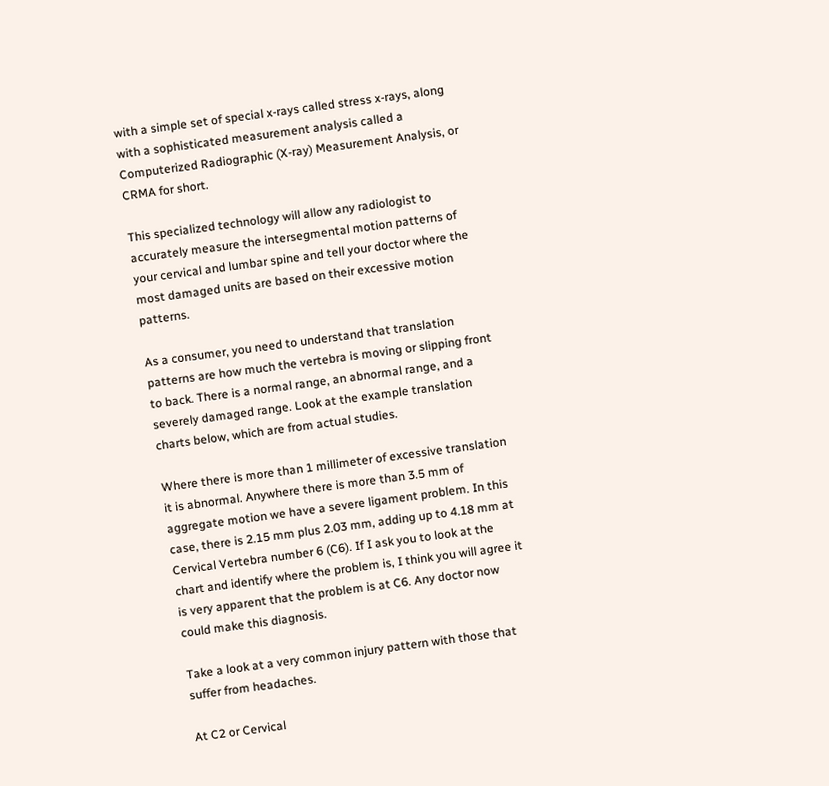with a simple set of special x-rays called stress x-rays, along with a sophisticated measurement analysis called a Computerized Radiographic (X-ray) Measurement Analysis, or CRMA for short.

This specialized technology will allow any radiologist to accurately measure the intersegmental motion patterns of your cervical and lumbar spine and tell your doctor where the most damaged units are based on their excessive motion patterns.

As a consumer, you need to understand that translation patterns are how much the vertebra is moving or slipping front to back. There is a normal range, an abnormal range, and a severely damaged range. Look at the example translation charts below, which are from actual studies.

Where there is more than 1 millimeter of excessive translation it is abnormal. Anywhere there is more than 3.5 mm of aggregate motion we have a severe ligament problem. In this case, there is 2.15 mm plus 2.03 mm, adding up to 4.18 mm at Cervical Vertebra number 6 (C6). If I ask you to look at the chart and identify where the problem is, I think you will agree it is very apparent that the problem is at C6. Any doctor now could make this diagnosis.

Take a look at a very common injury pattern with those that suffer from headaches.

At C2 or Cervical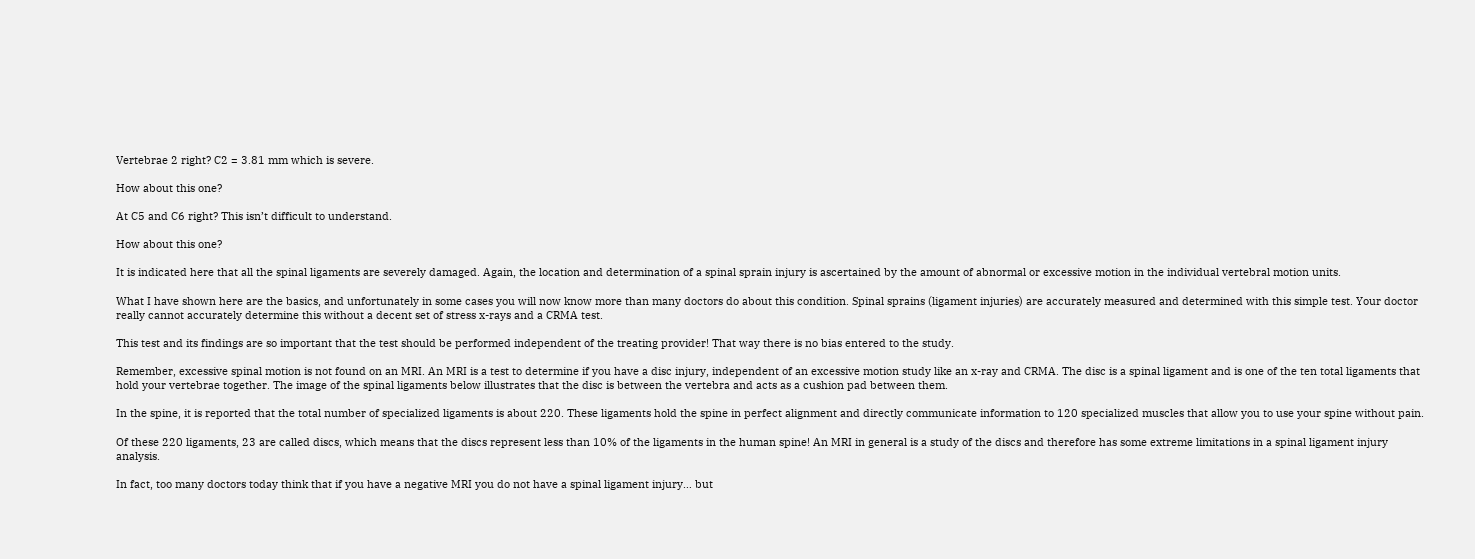Vertebrae 2 right? C2 = 3.81 mm which is severe.

How about this one?

At C5 and C6 right? This isn’t difficult to understand.

How about this one?

It is indicated here that all the spinal ligaments are severely damaged. Again, the location and determination of a spinal sprain injury is ascertained by the amount of abnormal or excessive motion in the individual vertebral motion units.

What I have shown here are the basics, and unfortunately in some cases you will now know more than many doctors do about this condition. Spinal sprains (ligament injuries) are accurately measured and determined with this simple test. Your doctor really cannot accurately determine this without a decent set of stress x-rays and a CRMA test.

This test and its findings are so important that the test should be performed independent of the treating provider! That way there is no bias entered to the study.

Remember, excessive spinal motion is not found on an MRI. An MRI is a test to determine if you have a disc injury, independent of an excessive motion study like an x-ray and CRMA. The disc is a spinal ligament and is one of the ten total ligaments that hold your vertebrae together. The image of the spinal ligaments below illustrates that the disc is between the vertebra and acts as a cushion pad between them.

In the spine, it is reported that the total number of specialized ligaments is about 220. These ligaments hold the spine in perfect alignment and directly communicate information to 120 specialized muscles that allow you to use your spine without pain.

Of these 220 ligaments, 23 are called discs, which means that the discs represent less than 10% of the ligaments in the human spine! An MRI in general is a study of the discs and therefore has some extreme limitations in a spinal ligament injury analysis.

In fact, too many doctors today think that if you have a negative MRI you do not have a spinal ligament injury… but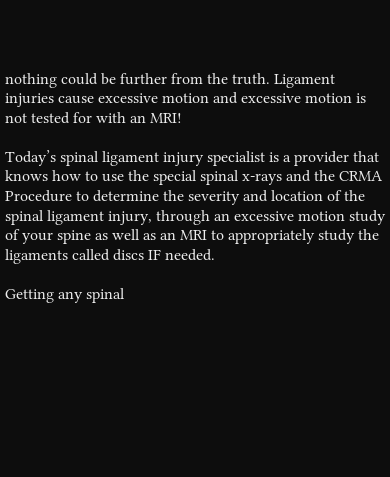nothing could be further from the truth. Ligament injuries cause excessive motion and excessive motion is not tested for with an MRI!

Today’s spinal ligament injury specialist is a provider that knows how to use the special spinal x-rays and the CRMA Procedure to determine the severity and location of the spinal ligament injury, through an excessive motion study of your spine as well as an MRI to appropriately study the ligaments called discs IF needed.

Getting any spinal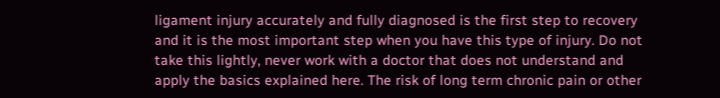ligament injury accurately and fully diagnosed is the first step to recovery and it is the most important step when you have this type of injury. Do not take this lightly, never work with a doctor that does not understand and apply the basics explained here. The risk of long term chronic pain or other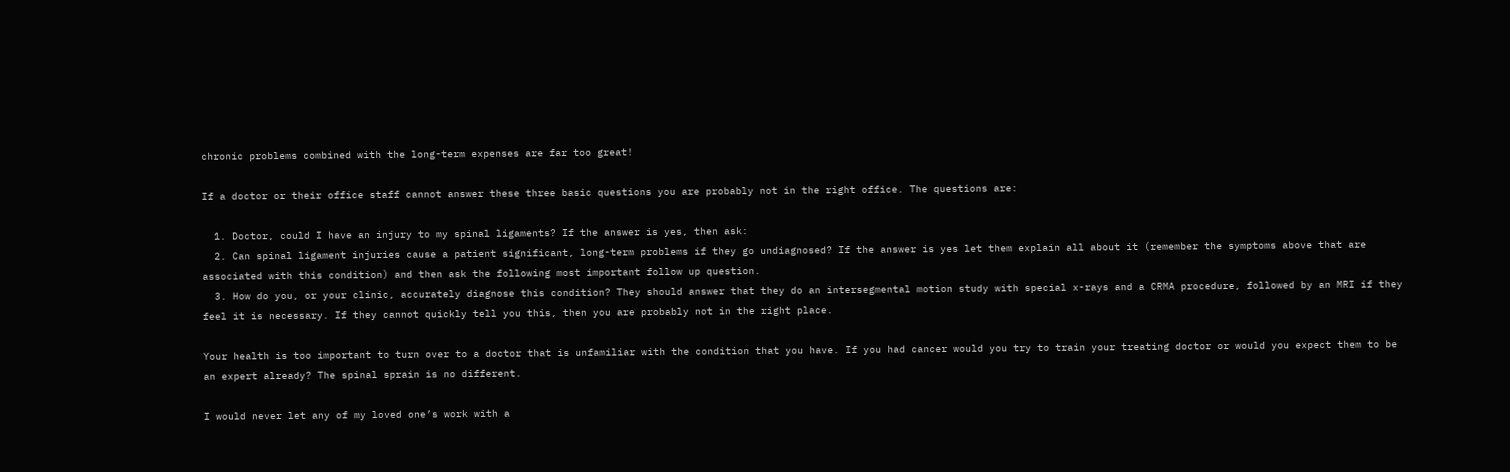chronic problems combined with the long-term expenses are far too great!

If a doctor or their office staff cannot answer these three basic questions you are probably not in the right office. The questions are:

  1. Doctor, could I have an injury to my spinal ligaments? If the answer is yes, then ask:
  2. Can spinal ligament injuries cause a patient significant, long-term problems if they go undiagnosed? If the answer is yes let them explain all about it (remember the symptoms above that are associated with this condition) and then ask the following most important follow up question.
  3. How do you, or your clinic, accurately diagnose this condition? They should answer that they do an intersegmental motion study with special x-rays and a CRMA procedure, followed by an MRI if they feel it is necessary. If they cannot quickly tell you this, then you are probably not in the right place.

Your health is too important to turn over to a doctor that is unfamiliar with the condition that you have. If you had cancer would you try to train your treating doctor or would you expect them to be an expert already? The spinal sprain is no different.

I would never let any of my loved one’s work with a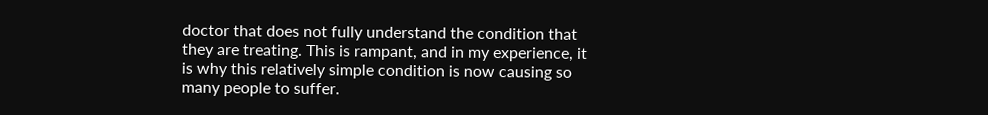doctor that does not fully understand the condition that they are treating. This is rampant, and in my experience, it is why this relatively simple condition is now causing so many people to suffer.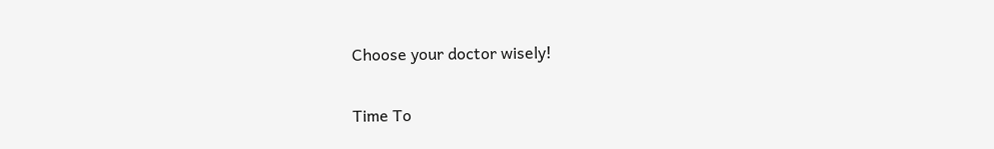Choose your doctor wisely!

Time To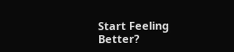Start Feeling Better?